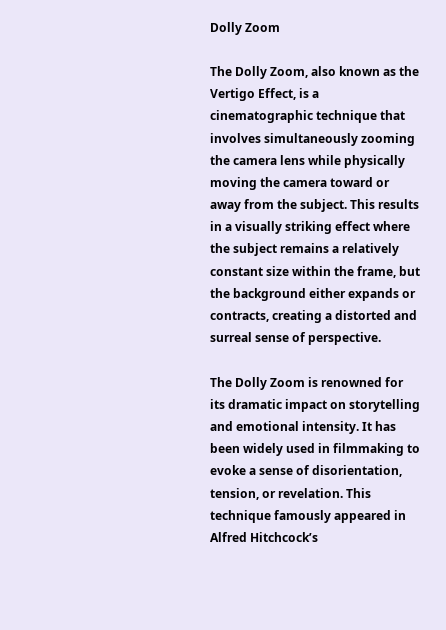Dolly Zoom

The Dolly Zoom, also known as the Vertigo Effect, is a cinematographic technique that involves simultaneously zooming the camera lens while physically moving the camera toward or away from the subject. This results in a visually striking effect where the subject remains a relatively constant size within the frame, but the background either expands or contracts, creating a distorted and surreal sense of perspective.

The Dolly Zoom is renowned for its dramatic impact on storytelling and emotional intensity. It has been widely used in filmmaking to evoke a sense of disorientation, tension, or revelation. This technique famously appeared in Alfred Hitchcock’s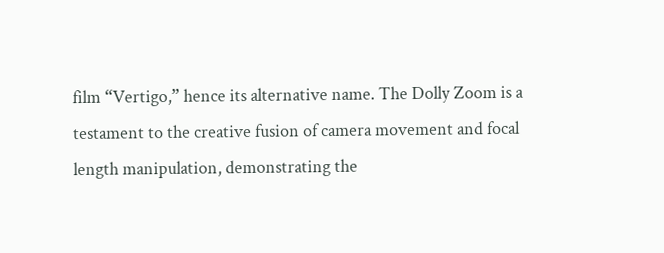film “Vertigo,” hence its alternative name. The Dolly Zoom is a testament to the creative fusion of camera movement and focal length manipulation, demonstrating the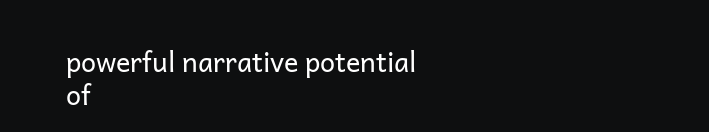powerful narrative potential of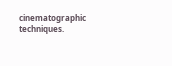cinematographic techniques.